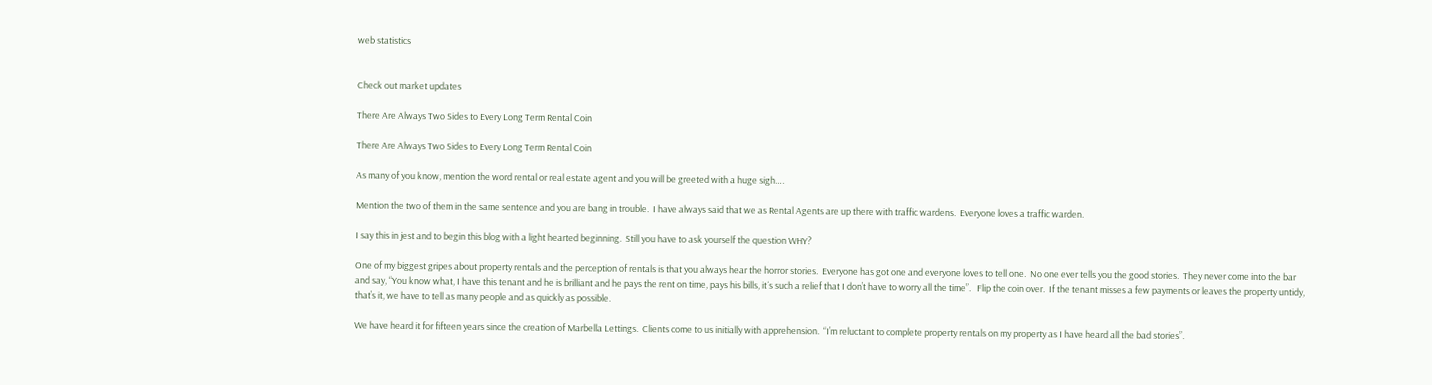web statistics


Check out market updates

There Are Always Two Sides to Every Long Term Rental Coin

There Are Always Two Sides to Every Long Term Rental Coin

As many of you know, mention the word rental or real estate agent and you will be greeted with a huge sigh….

Mention the two of them in the same sentence and you are bang in trouble.  I have always said that we as Rental Agents are up there with traffic wardens.  Everyone loves a traffic warden.

I say this in jest and to begin this blog with a light hearted beginning.  Still you have to ask yourself the question WHY?

One of my biggest gripes about property rentals and the perception of rentals is that you always hear the horror stories.  Everyone has got one and everyone loves to tell one.  No one ever tells you the good stories.  They never come into the bar and say, “You know what, I have this tenant and he is brilliant and he pays the rent on time, pays his bills, it´s such a relief that I don’t have to worry all the time”.   Flip the coin over.  If the tenant misses a few payments or leaves the property untidy, that’s it, we have to tell as many people and as quickly as possible.

We have heard it for fifteen years since the creation of Marbella Lettings.  Clients come to us initially with apprehension.  “I’m reluctant to complete property rentals on my property as I have heard all the bad stories”.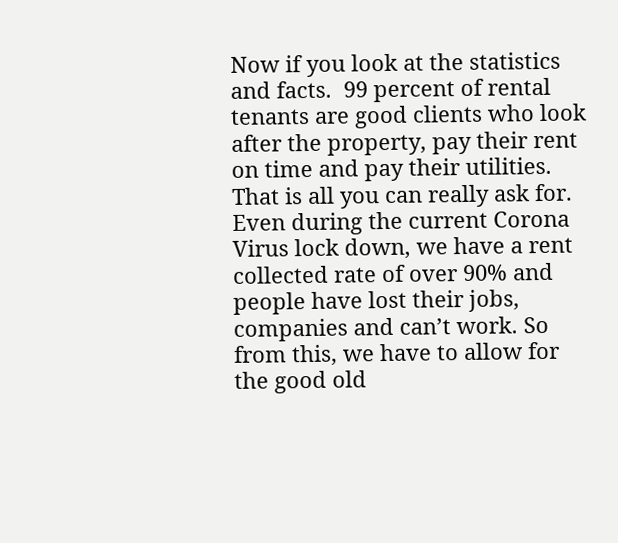Now if you look at the statistics and facts.  99 percent of rental tenants are good clients who look after the property, pay their rent on time and pay their utilities.  That is all you can really ask for.  Even during the current Corona Virus lock down, we have a rent collected rate of over 90% and people have lost their jobs, companies and can’t work. So from this, we have to allow for the good old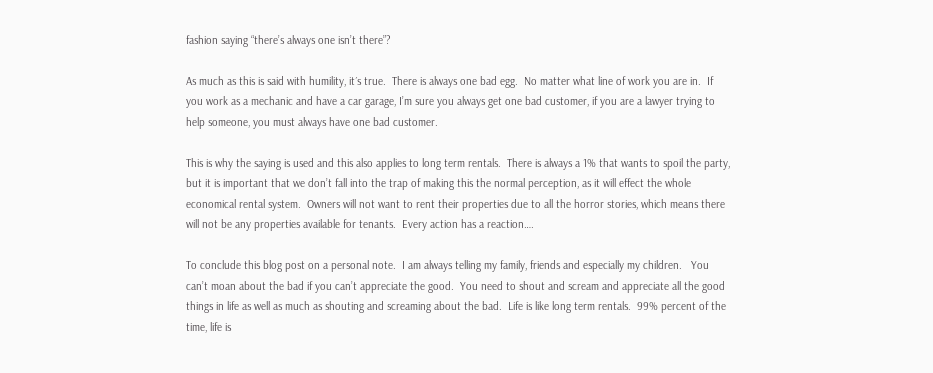fashion saying “there’s always one isn’t there”?

As much as this is said with humility, it´s true.  There is always one bad egg.  No matter what line of work you are in.  If you work as a mechanic and have a car garage, I’m sure you always get one bad customer, if you are a lawyer trying to help someone, you must always have one bad customer.

This is why the saying is used and this also applies to long term rentals.  There is always a 1% that wants to spoil the party, but it is important that we don’t fall into the trap of making this the normal perception, as it will effect the whole economical rental system.  Owners will not want to rent their properties due to all the horror stories, which means there will not be any properties available for tenants.  Every action has a reaction….

To conclude this blog post on a personal note.  I am always telling my family, friends and especially my children.   You can’t moan about the bad if you can’t appreciate the good.  You need to shout and scream and appreciate all the good things in life as well as much as shouting and screaming about the bad.  Life is like long term rentals.  99% percent of the time, life is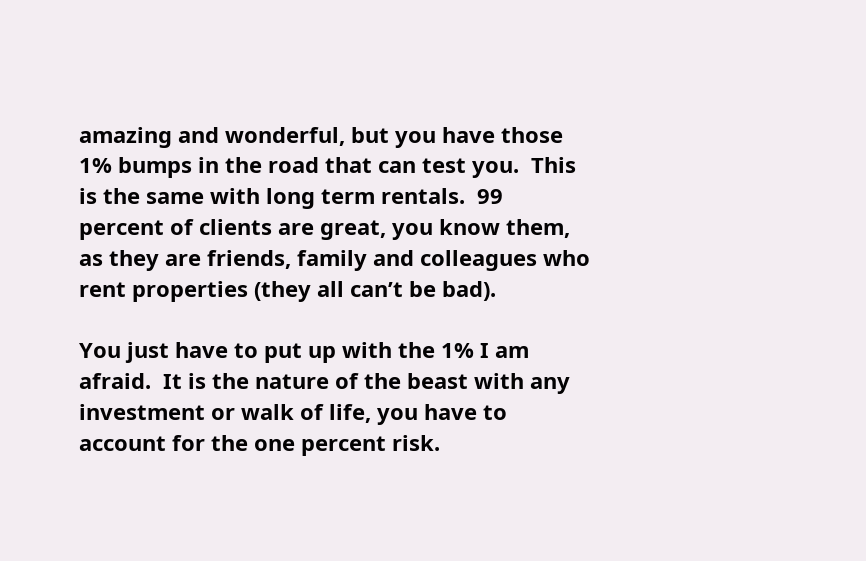amazing and wonderful, but you have those 1% bumps in the road that can test you.  This is the same with long term rentals.  99 percent of clients are great, you know them, as they are friends, family and colleagues who rent properties (they all can’t be bad).

You just have to put up with the 1% I am afraid.  It is the nature of the beast with any investment or walk of life, you have to account for the one percent risk.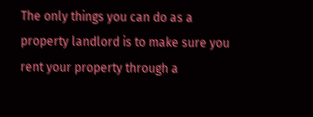The only things you can do as a property landlord is to make sure you rent your property through a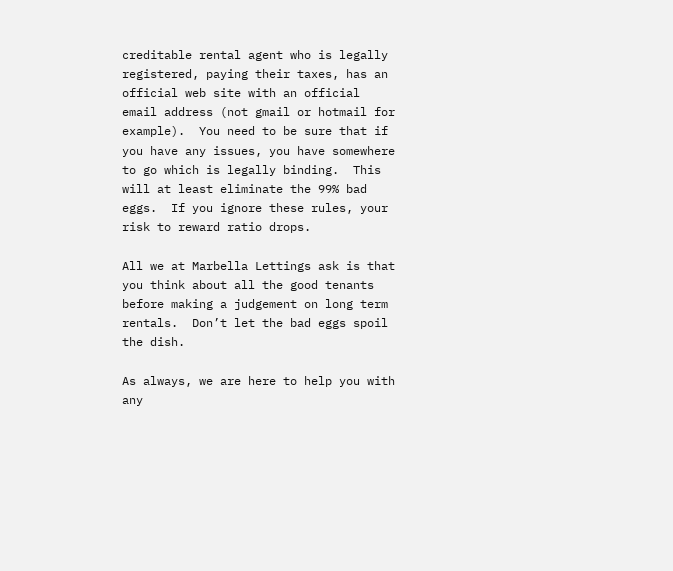creditable rental agent who is legally registered, paying their taxes, has an official web site with an official email address (not gmail or hotmail for example).  You need to be sure that if you have any issues, you have somewhere to go which is legally binding.  This will at least eliminate the 99% bad eggs.  If you ignore these rules, your risk to reward ratio drops.

All we at Marbella Lettings ask is that you think about all the good tenants before making a judgement on long term rentals.  Don’t let the bad eggs spoil the dish.

As always, we are here to help you with any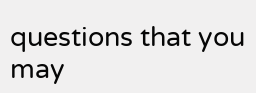questions that you may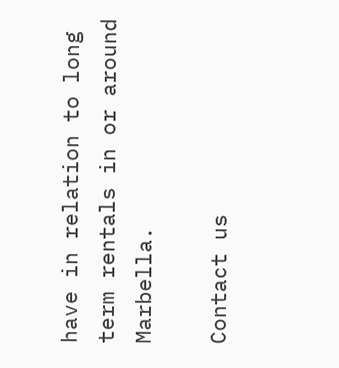have in relation to long term rentals in or around Marbella.

Contact us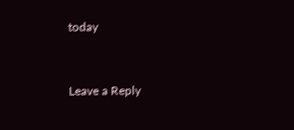today


Leave a Reply